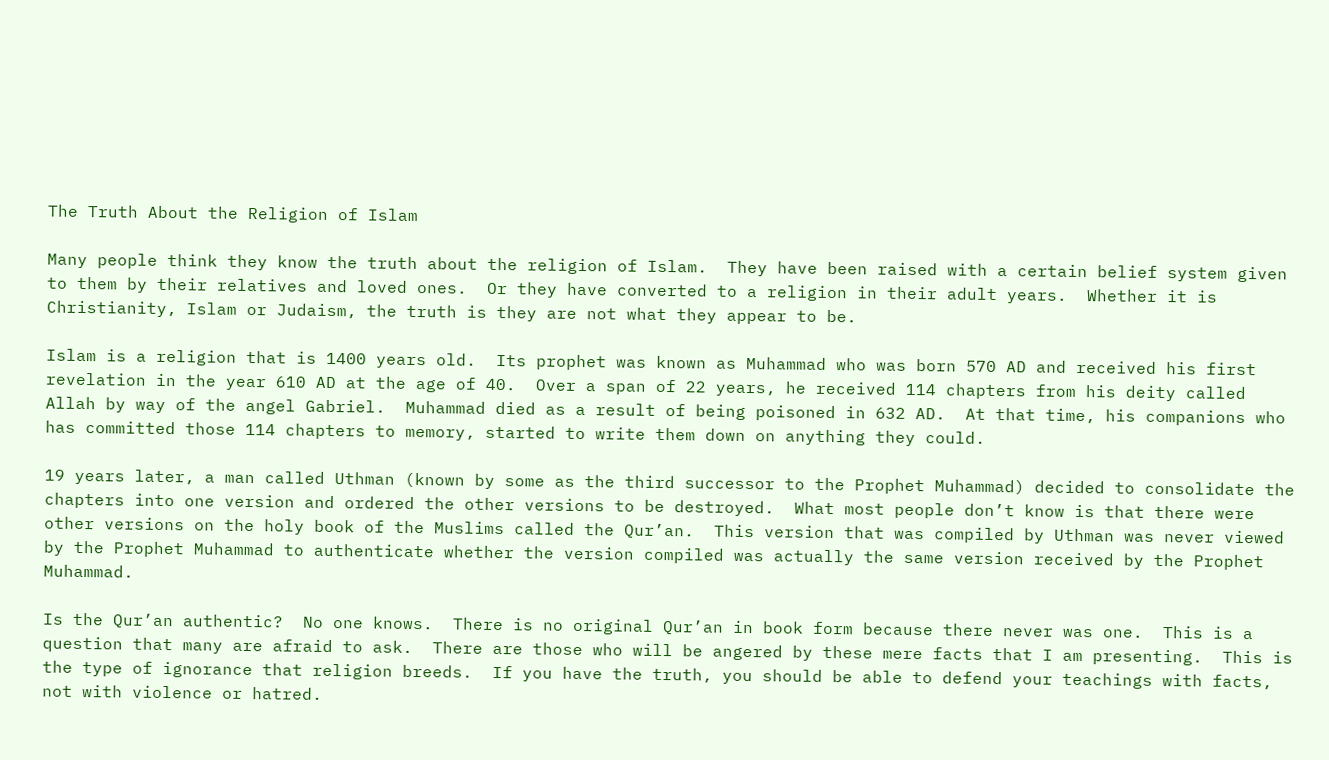The Truth About the Religion of Islam

Many people think they know the truth about the religion of Islam.  They have been raised with a certain belief system given to them by their relatives and loved ones.  Or they have converted to a religion in their adult years.  Whether it is Christianity, Islam or Judaism, the truth is they are not what they appear to be.

Islam is a religion that is 1400 years old.  Its prophet was known as Muhammad who was born 570 AD and received his first revelation in the year 610 AD at the age of 40.  Over a span of 22 years, he received 114 chapters from his deity called Allah by way of the angel Gabriel.  Muhammad died as a result of being poisoned in 632 AD.  At that time, his companions who has committed those 114 chapters to memory, started to write them down on anything they could.

19 years later, a man called Uthman (known by some as the third successor to the Prophet Muhammad) decided to consolidate the chapters into one version and ordered the other versions to be destroyed.  What most people don’t know is that there were other versions on the holy book of the Muslims called the Qur’an.  This version that was compiled by Uthman was never viewed by the Prophet Muhammad to authenticate whether the version compiled was actually the same version received by the Prophet Muhammad.

Is the Qur’an authentic?  No one knows.  There is no original Qur’an in book form because there never was one.  This is a question that many are afraid to ask.  There are those who will be angered by these mere facts that I am presenting.  This is the type of ignorance that religion breeds.  If you have the truth, you should be able to defend your teachings with facts, not with violence or hatred.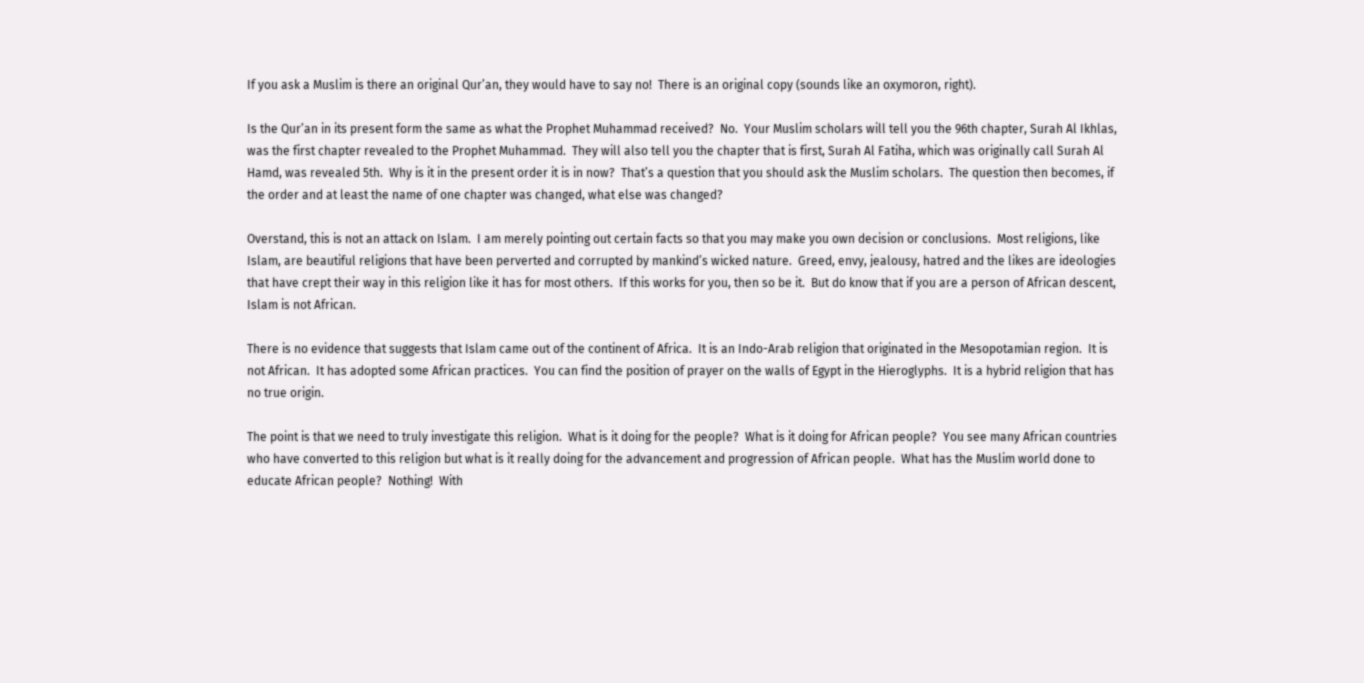If you ask a Muslim is there an original Qur’an, they would have to say no!  There is an original copy (sounds like an oxymoron, right).

Is the Qur’an in its present form the same as what the Prophet Muhammad received?  No.  Your Muslim scholars will tell you the 96th chapter, Surah Al Ikhlas, was the first chapter revealed to the Prophet Muhammad.  They will also tell you the chapter that is first, Surah Al Fatiha, which was originally call Surah Al Hamd, was revealed 5th.  Why is it in the present order it is in now?  That’s a question that you should ask the Muslim scholars.  The question then becomes, if the order and at least the name of one chapter was changed, what else was changed?

Overstand, this is not an attack on Islam.  I am merely pointing out certain facts so that you may make you own decision or conclusions.  Most religions, like Islam, are beautiful religions that have been perverted and corrupted by mankind’s wicked nature.  Greed, envy, jealousy, hatred and the likes are ideologies that have crept their way in this religion like it has for most others.  If this works for you, then so be it.  But do know that if you are a person of African descent, Islam is not African.

There is no evidence that suggests that Islam came out of the continent of Africa.  It is an Indo-Arab religion that originated in the Mesopotamian region.  It is not African.  It has adopted some African practices.  You can find the position of prayer on the walls of Egypt in the Hieroglyphs.  It is a hybrid religion that has no true origin.

The point is that we need to truly investigate this religion.  What is it doing for the people?  What is it doing for African people?  You see many African countries who have converted to this religion but what is it really doing for the advancement and progression of African people.  What has the Muslim world done to educate African people?  Nothing!  With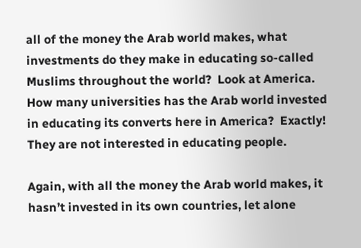all of the money the Arab world makes, what investments do they make in educating so-called Muslims throughout the world?  Look at America.  How many universities has the Arab world invested in educating its converts here in America?  Exactly!  They are not interested in educating people.

Again, with all the money the Arab world makes, it hasn’t invested in its own countries, let alone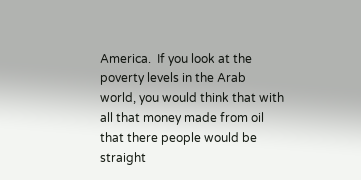America.  If you look at the poverty levels in the Arab world, you would think that with all that money made from oil that there people would be straight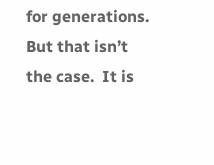for generations.  But that isn’t the case.  It is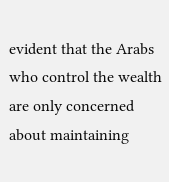evident that the Arabs who control the wealth are only concerned about maintaining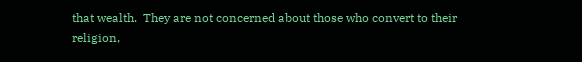that wealth.  They are not concerned about those who convert to their religion,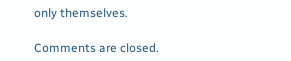only themselves.

Comments are closed.